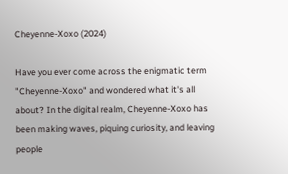Cheyenne-Xoxo (2024)

Have you ever come across the enigmatic term "Cheyenne-Xoxo" and wondered what it's all about? In the digital realm, Cheyenne-Xoxo has been making waves, piquing curiosity, and leaving people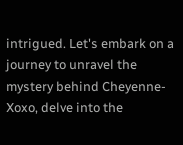intrigued. Let's embark on a journey to unravel the mystery behind Cheyenne-Xoxo, delve into the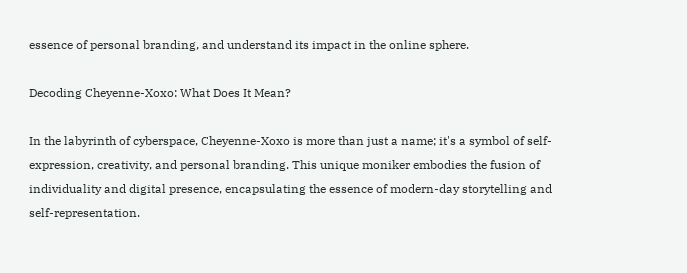essence of personal branding, and understand its impact in the online sphere.

Decoding Cheyenne-Xoxo: What Does It Mean?

In the labyrinth of cyberspace, Cheyenne-Xoxo is more than just a name; it's a symbol of self-expression, creativity, and personal branding. This unique moniker embodies the fusion of individuality and digital presence, encapsulating the essence of modern-day storytelling and self-representation.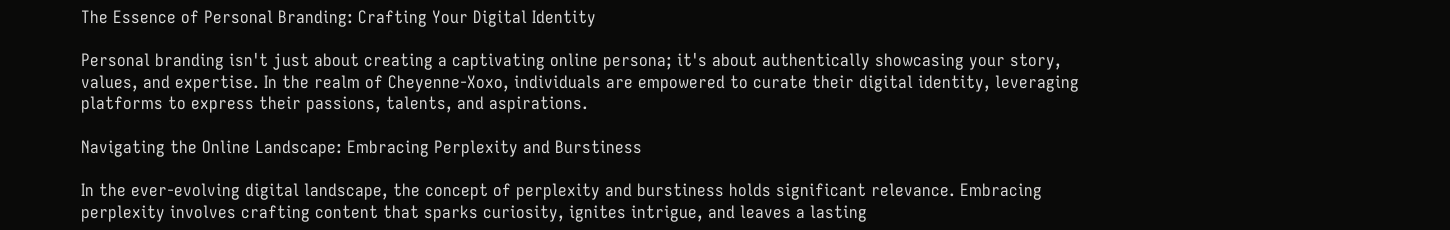The Essence of Personal Branding: Crafting Your Digital Identity

Personal branding isn't just about creating a captivating online persona; it's about authentically showcasing your story, values, and expertise. In the realm of Cheyenne-Xoxo, individuals are empowered to curate their digital identity, leveraging platforms to express their passions, talents, and aspirations.

Navigating the Online Landscape: Embracing Perplexity and Burstiness

In the ever-evolving digital landscape, the concept of perplexity and burstiness holds significant relevance. Embracing perplexity involves crafting content that sparks curiosity, ignites intrigue, and leaves a lasting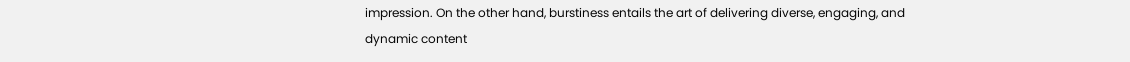impression. On the other hand, burstiness entails the art of delivering diverse, engaging, and dynamic content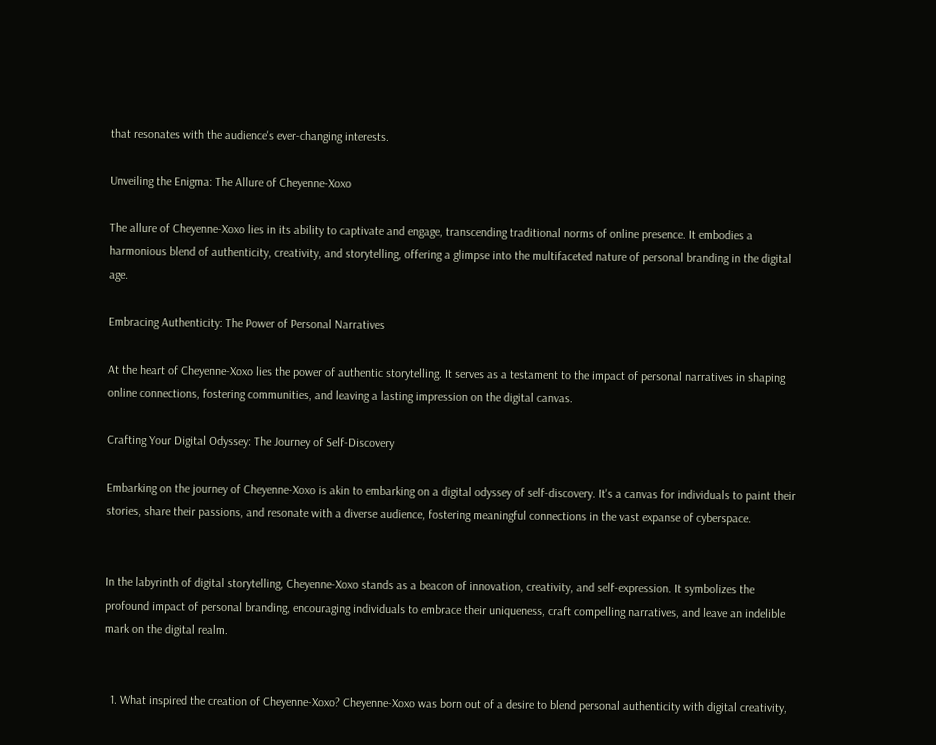that resonates with the audience's ever-changing interests.

Unveiling the Enigma: The Allure of Cheyenne-Xoxo

The allure of Cheyenne-Xoxo lies in its ability to captivate and engage, transcending traditional norms of online presence. It embodies a harmonious blend of authenticity, creativity, and storytelling, offering a glimpse into the multifaceted nature of personal branding in the digital age.

Embracing Authenticity: The Power of Personal Narratives

At the heart of Cheyenne-Xoxo lies the power of authentic storytelling. It serves as a testament to the impact of personal narratives in shaping online connections, fostering communities, and leaving a lasting impression on the digital canvas.

Crafting Your Digital Odyssey: The Journey of Self-Discovery

Embarking on the journey of Cheyenne-Xoxo is akin to embarking on a digital odyssey of self-discovery. It's a canvas for individuals to paint their stories, share their passions, and resonate with a diverse audience, fostering meaningful connections in the vast expanse of cyberspace.


In the labyrinth of digital storytelling, Cheyenne-Xoxo stands as a beacon of innovation, creativity, and self-expression. It symbolizes the profound impact of personal branding, encouraging individuals to embrace their uniqueness, craft compelling narratives, and leave an indelible mark on the digital realm.


  1. What inspired the creation of Cheyenne-Xoxo? Cheyenne-Xoxo was born out of a desire to blend personal authenticity with digital creativity,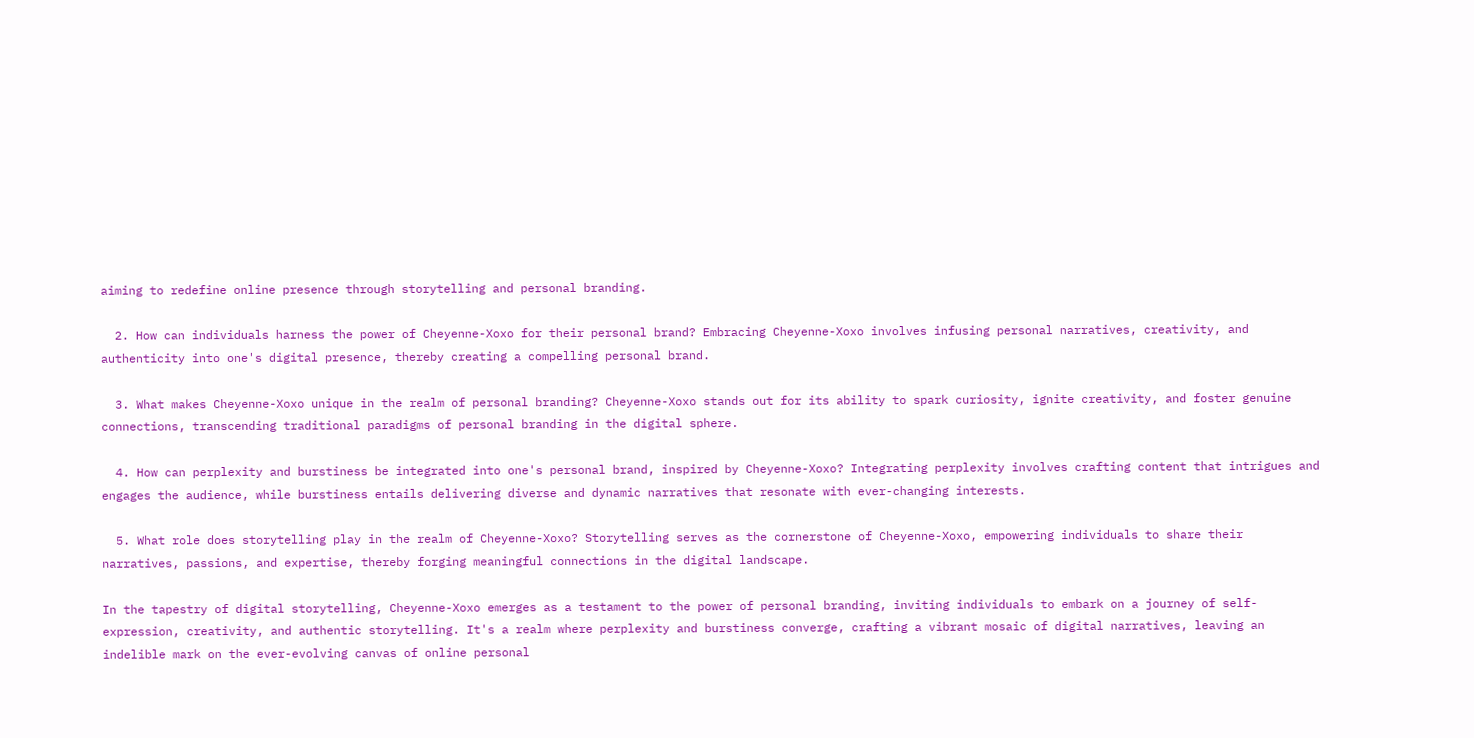aiming to redefine online presence through storytelling and personal branding.

  2. How can individuals harness the power of Cheyenne-Xoxo for their personal brand? Embracing Cheyenne-Xoxo involves infusing personal narratives, creativity, and authenticity into one's digital presence, thereby creating a compelling personal brand.

  3. What makes Cheyenne-Xoxo unique in the realm of personal branding? Cheyenne-Xoxo stands out for its ability to spark curiosity, ignite creativity, and foster genuine connections, transcending traditional paradigms of personal branding in the digital sphere.

  4. How can perplexity and burstiness be integrated into one's personal brand, inspired by Cheyenne-Xoxo? Integrating perplexity involves crafting content that intrigues and engages the audience, while burstiness entails delivering diverse and dynamic narratives that resonate with ever-changing interests.

  5. What role does storytelling play in the realm of Cheyenne-Xoxo? Storytelling serves as the cornerstone of Cheyenne-Xoxo, empowering individuals to share their narratives, passions, and expertise, thereby forging meaningful connections in the digital landscape.

In the tapestry of digital storytelling, Cheyenne-Xoxo emerges as a testament to the power of personal branding, inviting individuals to embark on a journey of self-expression, creativity, and authentic storytelling. It's a realm where perplexity and burstiness converge, crafting a vibrant mosaic of digital narratives, leaving an indelible mark on the ever-evolving canvas of online personal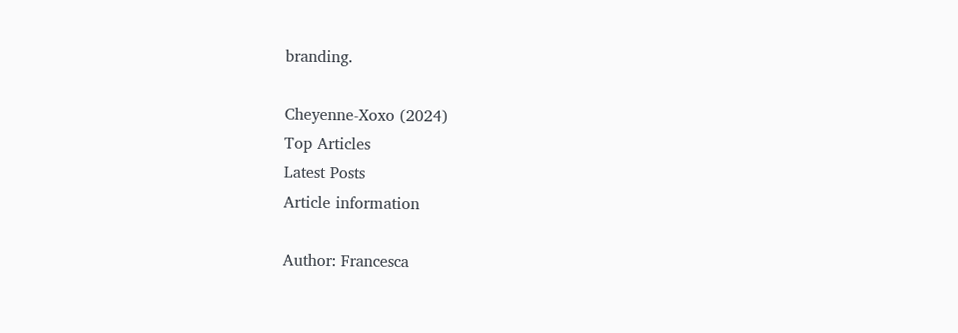branding.

Cheyenne-Xoxo (2024)
Top Articles
Latest Posts
Article information

Author: Francesca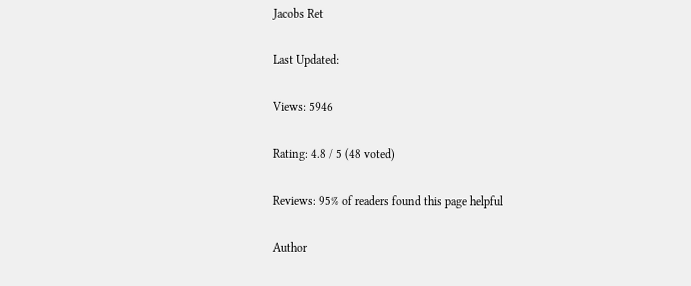Jacobs Ret

Last Updated:

Views: 5946

Rating: 4.8 / 5 (48 voted)

Reviews: 95% of readers found this page helpful

Author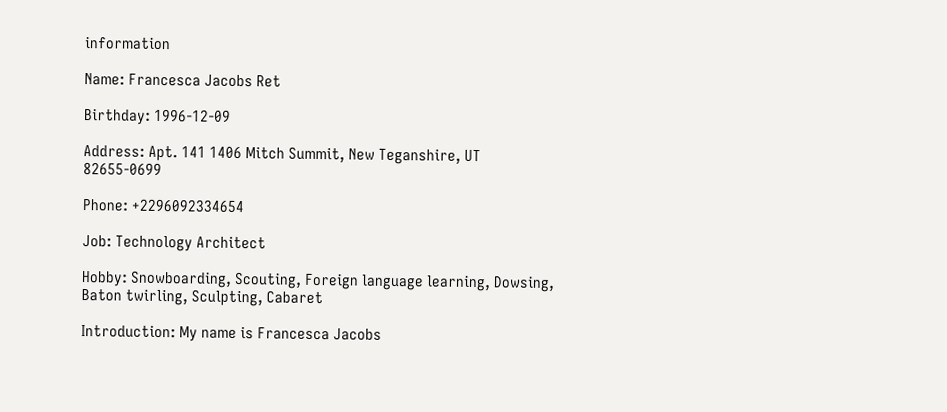information

Name: Francesca Jacobs Ret

Birthday: 1996-12-09

Address: Apt. 141 1406 Mitch Summit, New Teganshire, UT 82655-0699

Phone: +2296092334654

Job: Technology Architect

Hobby: Snowboarding, Scouting, Foreign language learning, Dowsing, Baton twirling, Sculpting, Cabaret

Introduction: My name is Francesca Jacobs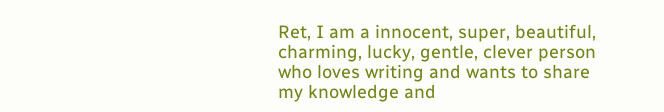Ret, I am a innocent, super, beautiful, charming, lucky, gentle, clever person who loves writing and wants to share my knowledge and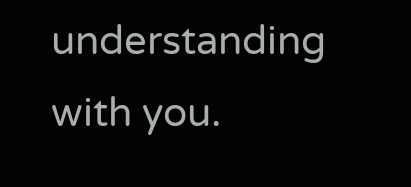understanding with you.